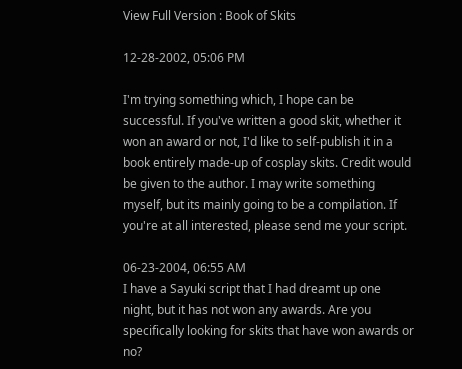View Full Version : Book of Skits

12-28-2002, 05:06 PM

I'm trying something which, I hope can be successful. If you've written a good skit, whether it won an award or not, I'd like to self-publish it in a book entirely made-up of cosplay skits. Credit would be given to the author. I may write something myself, but its mainly going to be a compilation. If you're at all interested, please send me your script.

06-23-2004, 06:55 AM
I have a Sayuki script that I had dreamt up one night, but it has not won any awards. Are you specifically looking for skits that have won awards or no?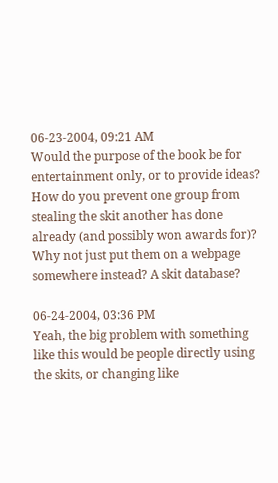06-23-2004, 09:21 AM
Would the purpose of the book be for entertainment only, or to provide ideas? How do you prevent one group from stealing the skit another has done already (and possibly won awards for)? Why not just put them on a webpage somewhere instead? A skit database?

06-24-2004, 03:36 PM
Yeah, the big problem with something like this would be people directly using the skits, or changing like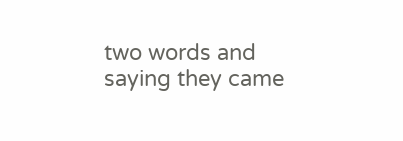two words and saying they came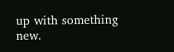up with something new.